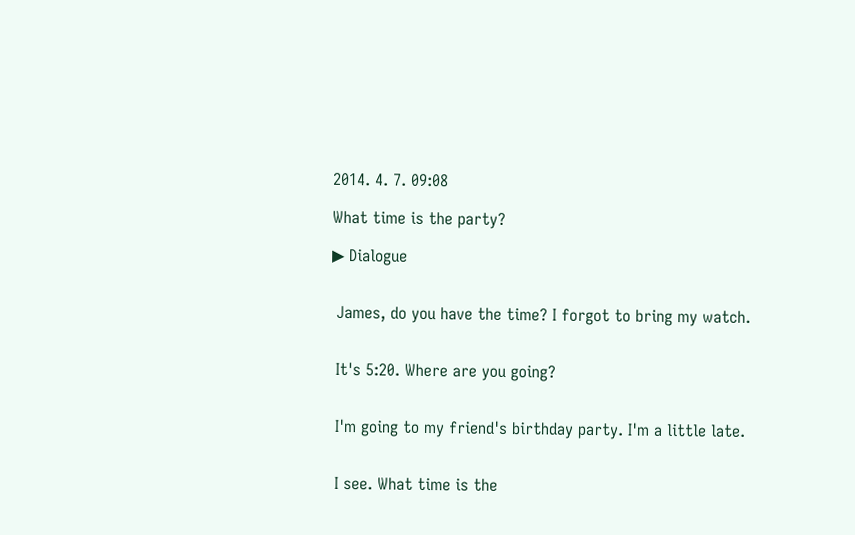2014. 4. 7. 09:08

What time is the party?

▶ Dialogue


 James, do you have the time? I forgot to bring my watch.


 It's 5:20. Where are you going?


 I'm going to my friend's birthday party. I'm a little late.


 I see. What time is the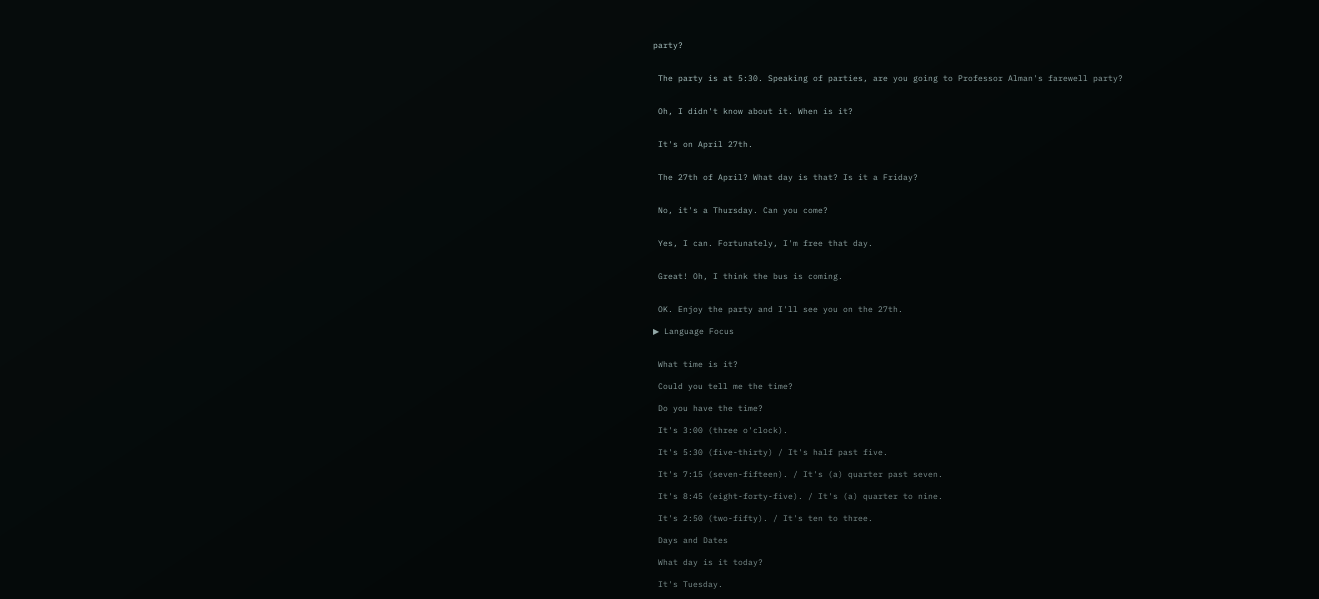party?


 The party is at 5:30. Speaking of parties, are you going to Professor Alman's farewell party?


 Oh, I didn't know about it. When is it?


 It's on April 27th.


 The 27th of April? What day is that? Is it a Friday?


 No, it's a Thursday. Can you come?


 Yes, I can. Fortunately, I'm free that day.


 Great! Oh, I think the bus is coming.


 OK. Enjoy the party and I'll see you on the 27th.

▶ Language Focus


 What time is it?

 Could you tell me the time?

 Do you have the time?

 It's 3:00 (three o'clock).

 It's 5:30 (five-thirty) / It's half past five.

 It's 7:15 (seven-fifteen). / It's (a) quarter past seven.

 It's 8:45 (eight-forty-five). / It's (a) quarter to nine.

 It's 2:50 (two-fifty). / It's ten to three.

 Days and Dates

 What day is it today?

 It's Tuesday.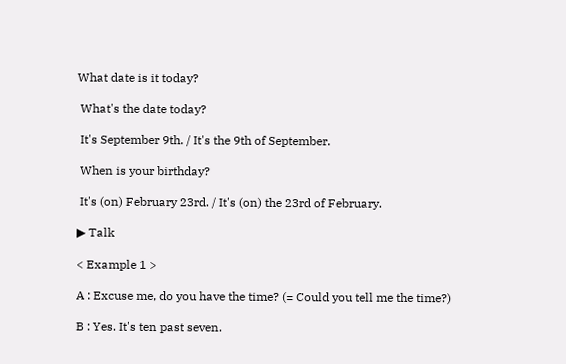What date is it today?

 What's the date today?

 It's September 9th. / It's the 9th of September.

 When is your birthday?

 It's (on) February 23rd. / It's (on) the 23rd of February.

▶ Talk

< Example 1 >

A : Excuse me, do you have the time? (= Could you tell me the time?)

B : Yes. It's ten past seven.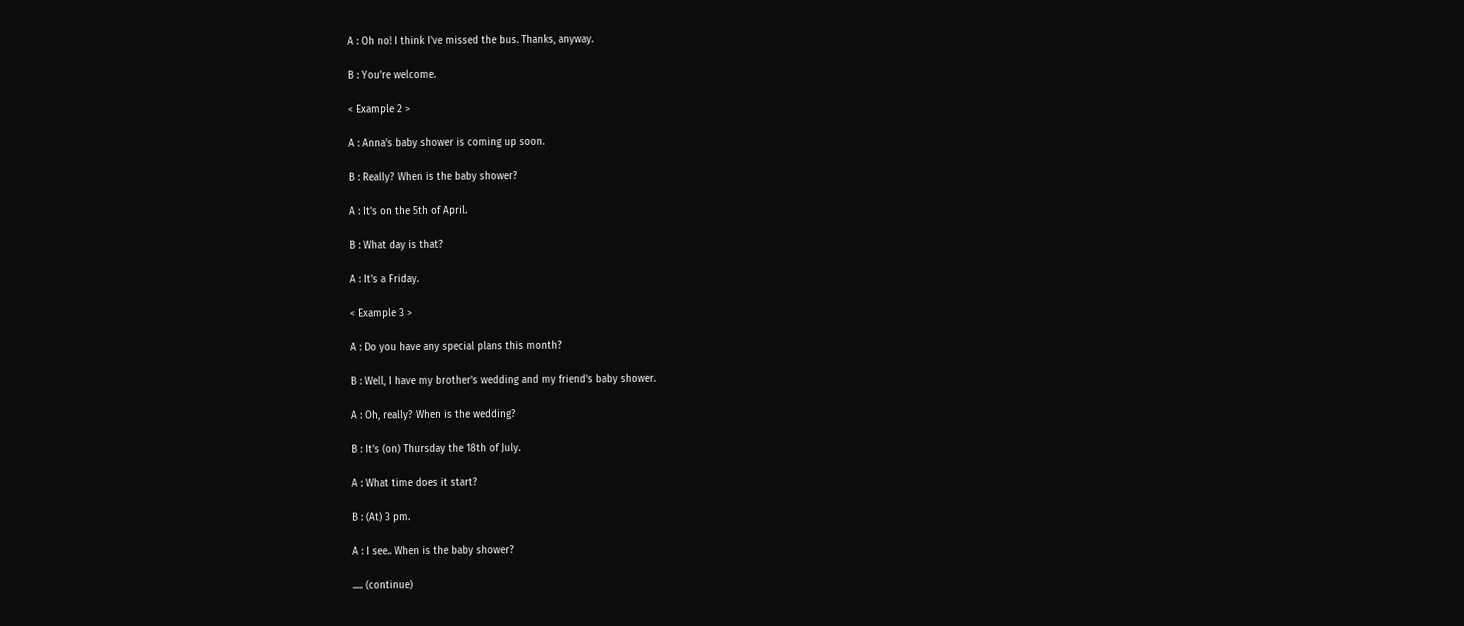A : Oh no! I think I've missed the bus. Thanks, anyway.

B : You're welcome.

< Example 2 >

A : Anna's baby shower is coming up soon.

B : Really? When is the baby shower?

A : It's on the 5th of April.

B : What day is that?

A : It's a Friday.

< Example 3 >

A : Do you have any special plans this month?

B : Well, I have my brother's wedding and my friend's baby shower.

A : Oh, really? When is the wedding?

B : It's (on) Thursday the 18th of July.

A : What time does it start?

B : (At) 3 pm.

A : I see.. When is the baby shower?

..... (continue)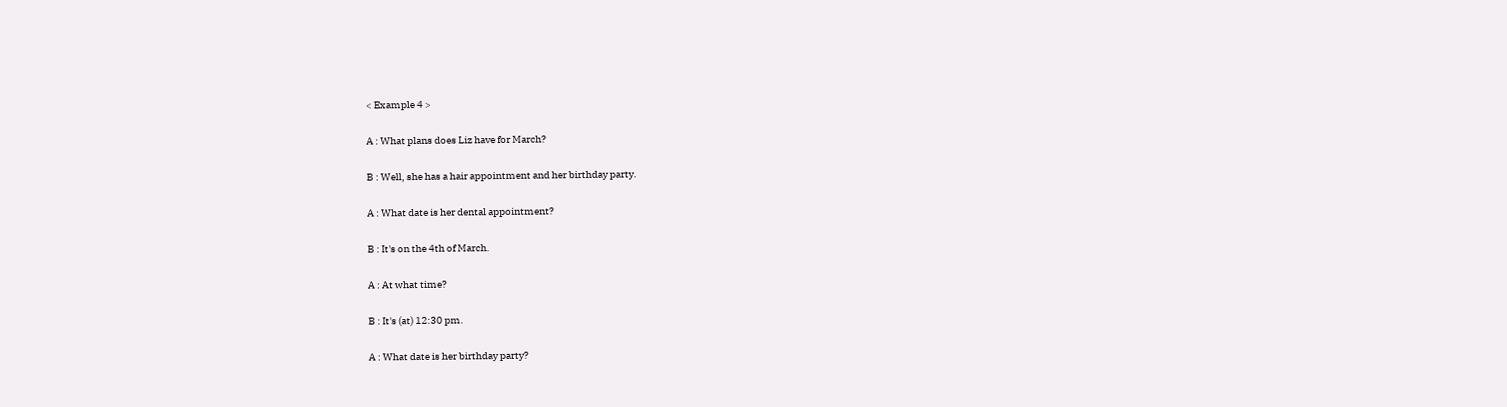< Example 4 >

A : What plans does Liz have for March?

B : Well, she has a hair appointment and her birthday party.

A : What date is her dental appointment?

B : It's on the 4th of March.

A : At what time?

B : It's (at) 12:30 pm.

A : What date is her birthday party?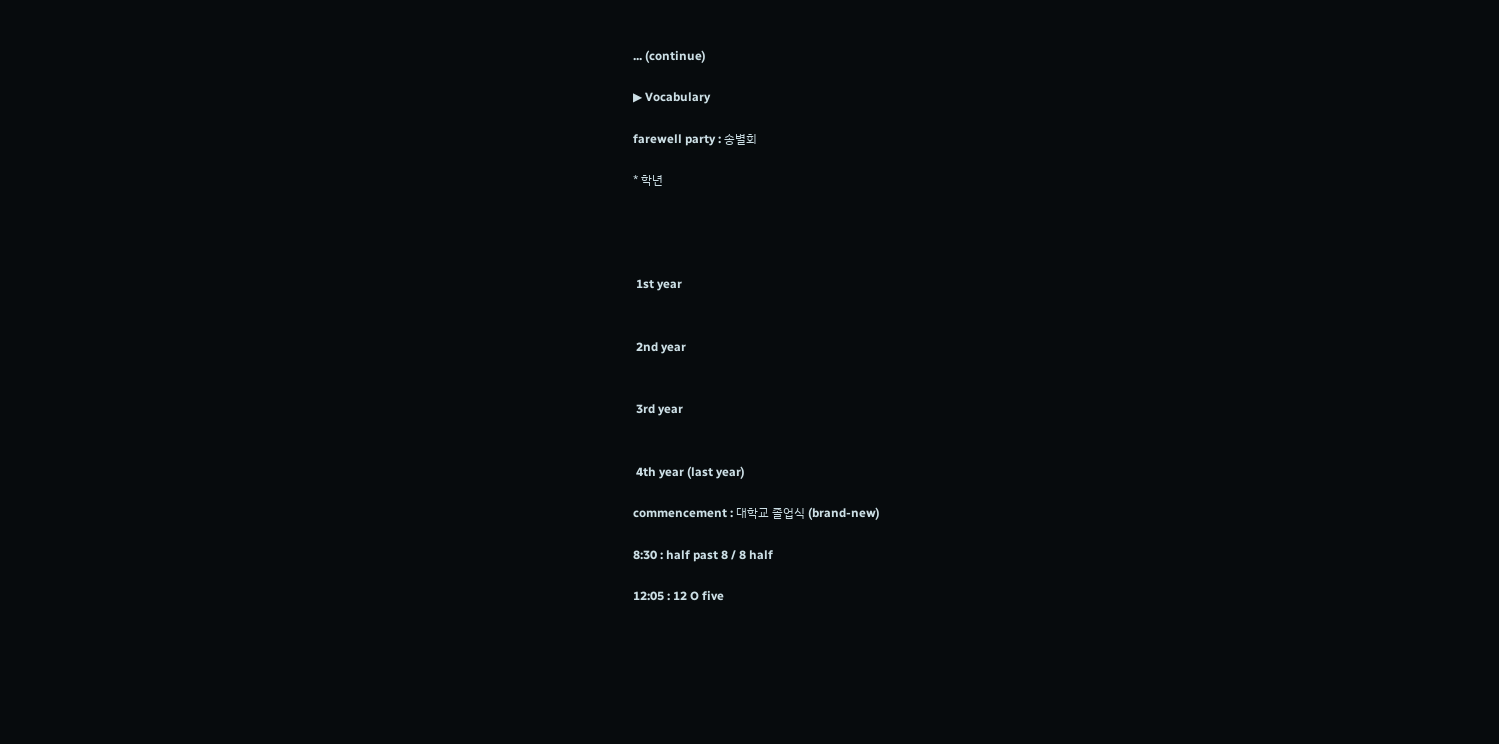... (continue)

▶ Vocabulary

farewell party : 송별회

* 학년




 1st year


 2nd year


 3rd year


 4th year (last year)

commencement : 대학교 졸업식 (brand-new)

8:30 : half past 8 / 8 half

12:05 : 12 O five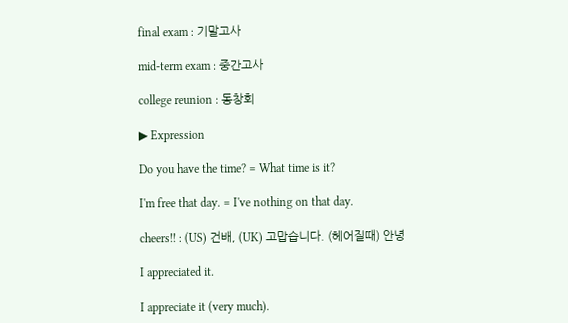final exam : 기말고사

mid-term exam : 중간고사

college reunion : 동창회

▶ Expression

Do you have the time? = What time is it?

I'm free that day. = I've nothing on that day.

cheers!! : (US) 건배, (UK) 고맙습니다. (헤어질때) 안녕

I appreciated it.

I appreciate it (very much).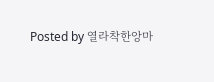Posted by 열라착한앙마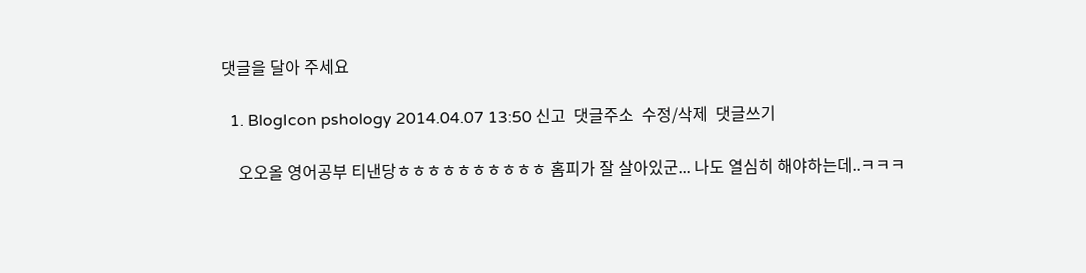댓글을 달아 주세요

  1. BlogIcon pshology 2014.04.07 13:50 신고  댓글주소  수정/삭제  댓글쓰기

    오오올 영어공부 티낸당ㅎㅎㅎㅎㅎㅎㅎㅎㅎㅎ 홈피가 잘 살아있군... 나도 열심히 해야하는데..ㅋㅋㅋ